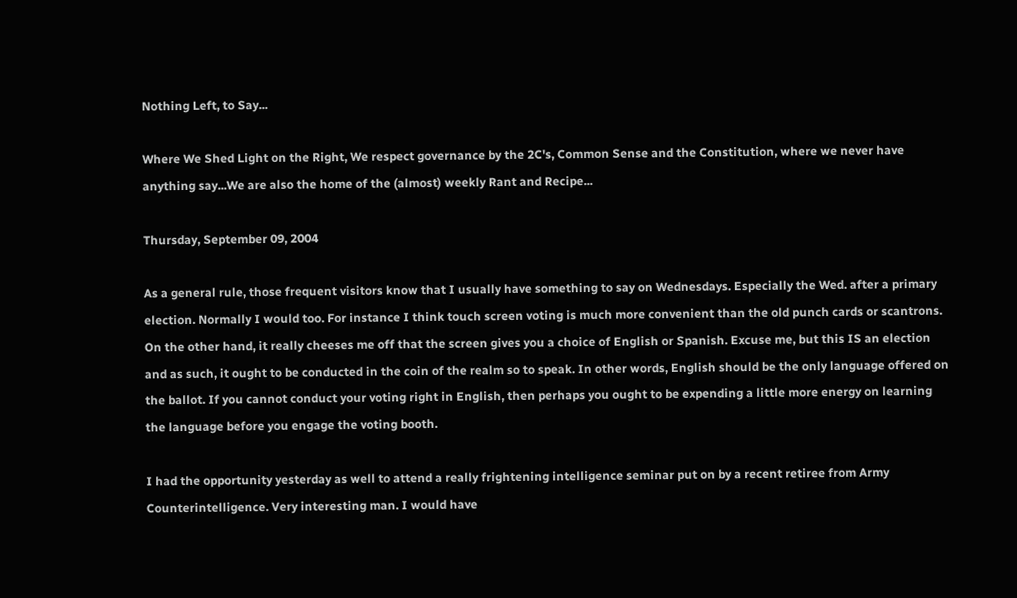Nothing Left, to Say...

Where We Shed Light on the Right, We respect governance by the 2C's, Common Sense and the Constitution, where we never have anything say...We are also the home of the (almost) weekly Rant and Recipe...

Thursday, September 09, 2004

As a general rule, those frequent visitors know that I usually have something to say on Wednesdays. Especially the Wed. after a primary election. Normally I would too. For instance I think touch screen voting is much more convenient than the old punch cards or scantrons. On the other hand, it really cheeses me off that the screen gives you a choice of English or Spanish. Excuse me, but this IS an election and as such, it ought to be conducted in the coin of the realm so to speak. In other words, English should be the only language offered on the ballot. If you cannot conduct your voting right in English, then perhaps you ought to be expending a little more energy on learning the language before you engage the voting booth.

I had the opportunity yesterday as well to attend a really frightening intelligence seminar put on by a recent retiree from Army Counterintelligence. Very interesting man. I would have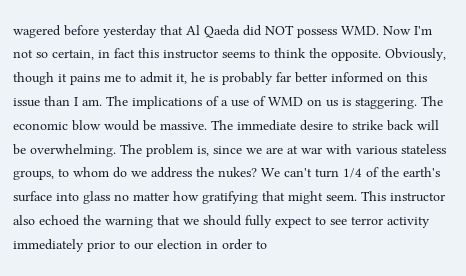wagered before yesterday that Al Qaeda did NOT possess WMD. Now I'm not so certain, in fact this instructor seems to think the opposite. Obviously, though it pains me to admit it, he is probably far better informed on this issue than I am. The implications of a use of WMD on us is staggering. The economic blow would be massive. The immediate desire to strike back will be overwhelming. The problem is, since we are at war with various stateless groups, to whom do we address the nukes? We can't turn 1/4 of the earth's surface into glass no matter how gratifying that might seem. This instructor also echoed the warning that we should fully expect to see terror activity immediately prior to our election in order to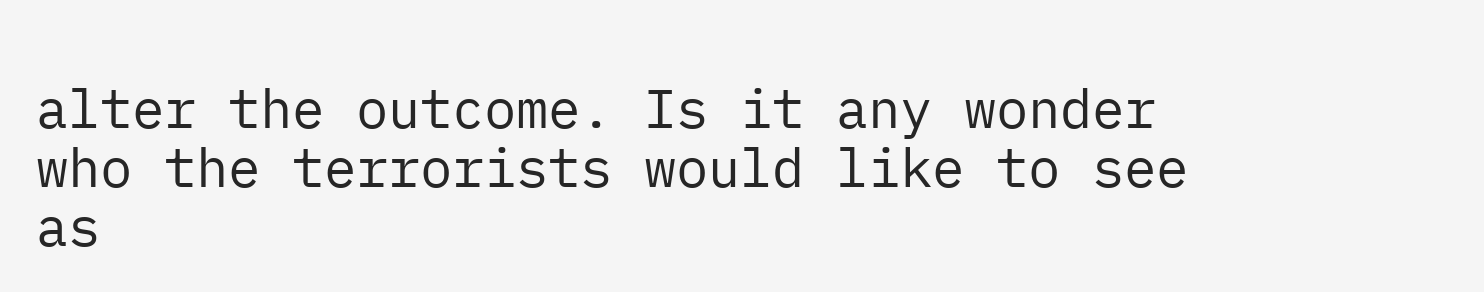alter the outcome. Is it any wonder who the terrorists would like to see as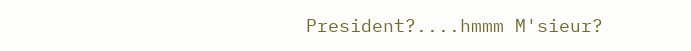President?....hmmm M'sieur?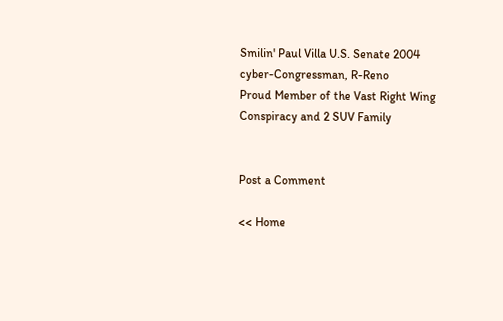Smilin' Paul Villa U.S. Senate 2004
cyber-Congressman, R-Reno
Proud Member of the Vast Right Wing Conspiracy and 2 SUV Family


Post a Comment

<< Home